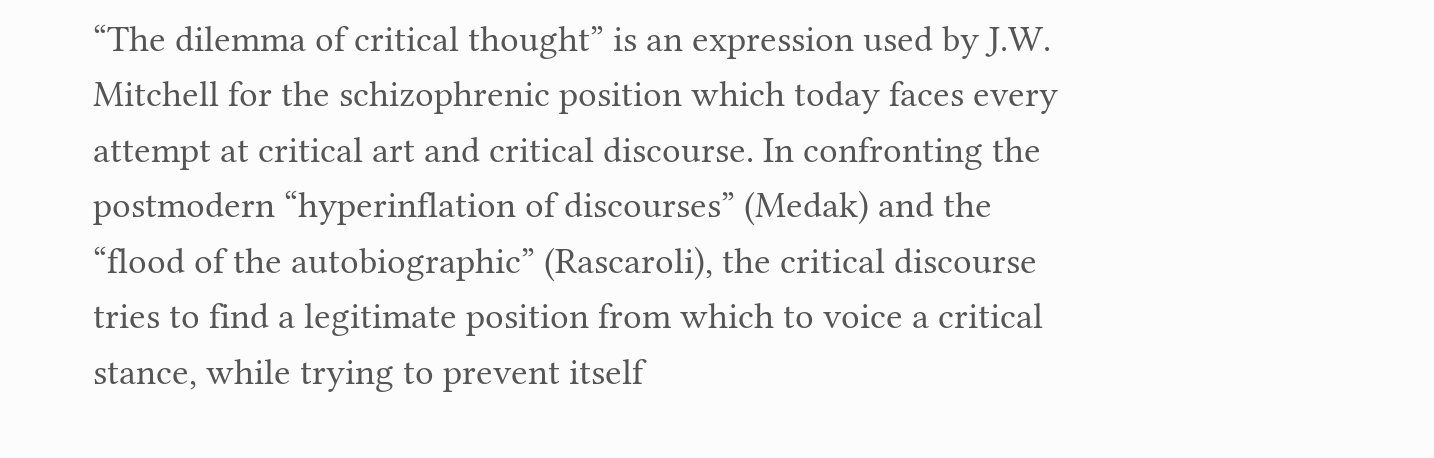“The dilemma of critical thought” is an expression used by J.W. Mitchell for the schizophrenic position which today faces every attempt at critical art and critical discourse. In confronting the postmodern “hyperinflation of discourses” (Medak) and the “flood of the autobiographic” (Rascaroli), the critical discourse tries to find a legitimate position from which to voice a critical stance, while trying to prevent itself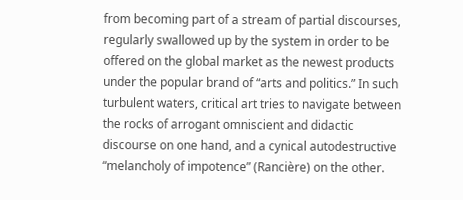from becoming part of a stream of partial discourses, regularly swallowed up by the system in order to be offered on the global market as the newest products under the popular brand of “arts and politics.” In such turbulent waters, critical art tries to navigate between the rocks of arrogant omniscient and didactic discourse on one hand, and a cynical autodestructive “melancholy of impotence” (Rancière) on the other.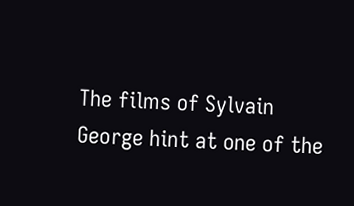The films of Sylvain George hint at one of the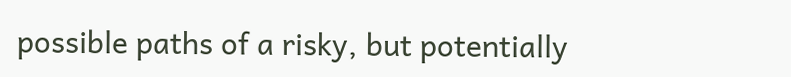possible paths of a risky, but potentially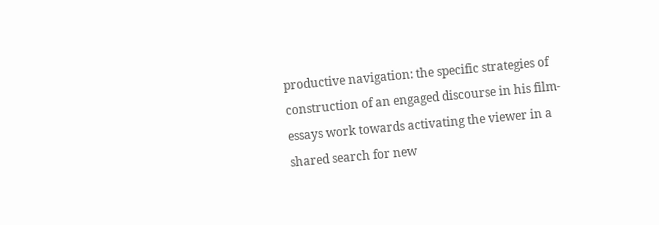productive navigation: the specific strategies of construction of an engaged discourse in his film-essays work towards activating the viewer in a shared search for new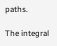paths.

The integral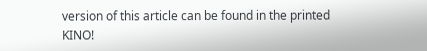version of this article can be found in the printed KINO!